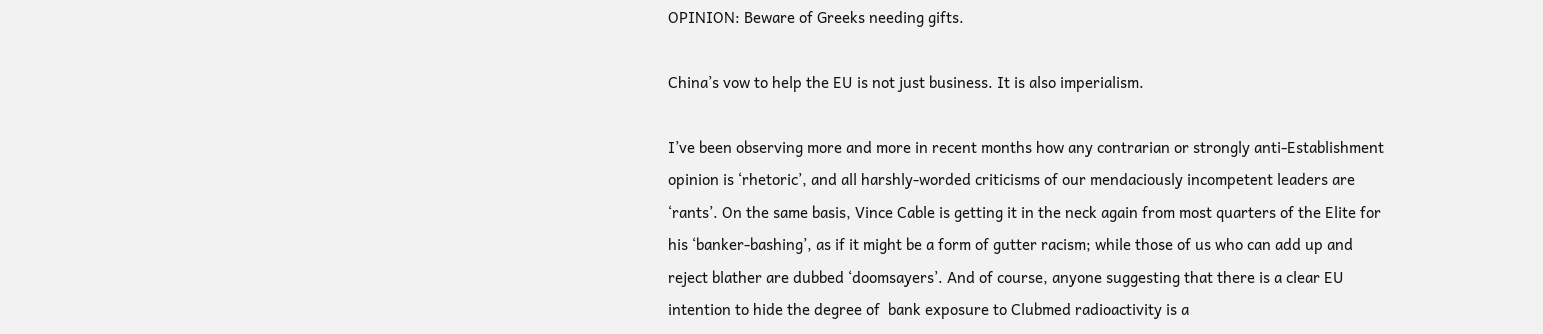OPINION: Beware of Greeks needing gifts.

China’s vow to help the EU is not just business. It is also imperialism.

I’ve been observing more and more in recent months how any contrarian or strongly anti-Establishment opinion is ‘rhetoric’, and all harshly-worded criticisms of our mendaciously incompetent leaders are ‘rants’. On the same basis, Vince Cable is getting it in the neck again from most quarters of the Elite for his ‘banker-bashing’, as if it might be a form of gutter racism; while those of us who can add up and reject blather are dubbed ‘doomsayers’. And of course, anyone suggesting that there is a clear EU intention to hide the degree of  bank exposure to Clubmed radioactivity is a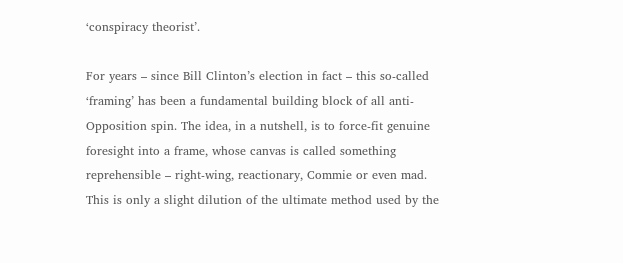‘conspiracy theorist’.

For years – since Bill Clinton’s election in fact – this so-called ‘framing’ has been a fundamental building block of all anti-Opposition spin. The idea, in a nutshell, is to force-fit genuine foresight into a frame, whose canvas is called something reprehensible – right-wing, reactionary, Commie or even mad. This is only a slight dilution of the ultimate method used by the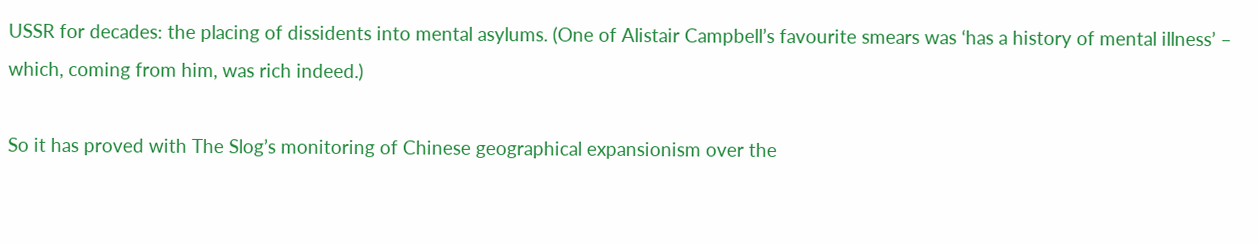USSR for decades: the placing of dissidents into mental asylums. (One of Alistair Campbell’s favourite smears was ‘has a history of mental illness’ – which, coming from him, was rich indeed.)

So it has proved with The Slog’s monitoring of Chinese geographical expansionism over the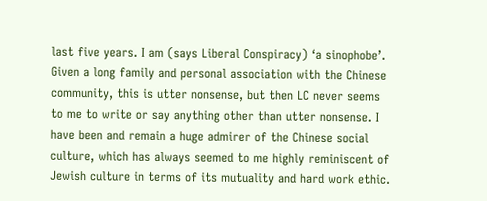last five years. I am (says Liberal Conspiracy) ‘a sinophobe’. Given a long family and personal association with the Chinese community, this is utter nonsense, but then LC never seems to me to write or say anything other than utter nonsense. I have been and remain a huge admirer of the Chinese social culture, which has always seemed to me highly reminiscent of Jewish culture in terms of its mutuality and hard work ethic.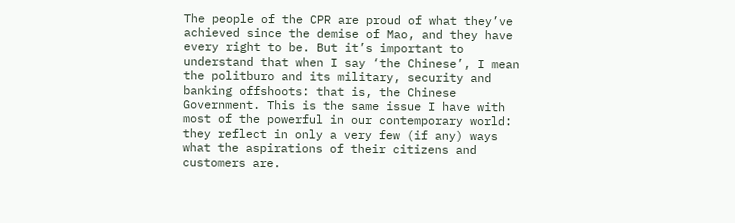The people of the CPR are proud of what they’ve achieved since the demise of Mao, and they have every right to be. But it’s important to understand that when I say ‘the Chinese’, I mean the politburo and its military, security and banking offshoots: that is, the Chinese Government. This is the same issue I have with most of the powerful in our contemporary world: they reflect in only a very few (if any) ways what the aspirations of their citizens and customers are.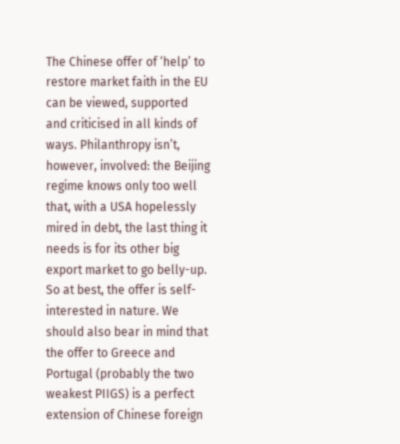The Chinese offer of ‘help’ to restore market faith in the EU can be viewed, supported and criticised in all kinds of ways. Philanthropy isn’t, however, involved: the Beijing regime knows only too well that, with a USA hopelessly mired in debt, the last thing it needs is for its other big export market to go belly-up. So at best, the offer is self-interested in nature. We should also bear in mind that the offer to Greece and Portugal (probably the two weakest PIIGS) is a perfect extension of Chinese foreign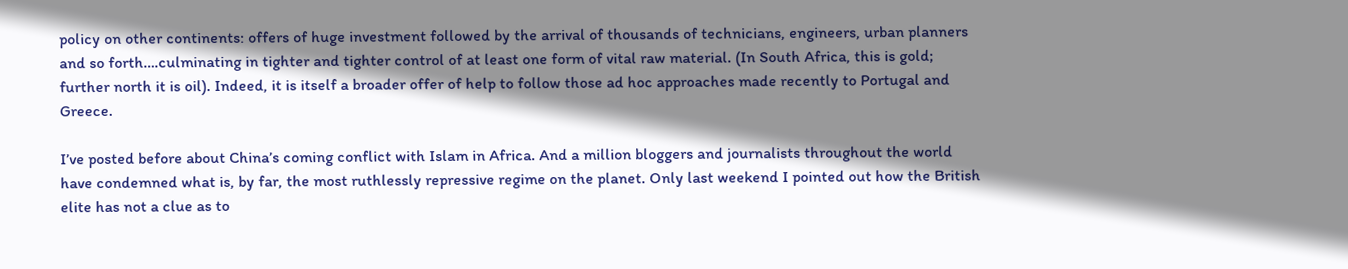policy on other continents: offers of huge investment followed by the arrival of thousands of technicians, engineers, urban planners and so forth….culminating in tighter and tighter control of at least one form of vital raw material. (In South Africa, this is gold; further north it is oil). Indeed, it is itself a broader offer of help to follow those ad hoc approaches made recently to Portugal and Greece.

I’ve posted before about China’s coming conflict with Islam in Africa. And a million bloggers and journalists throughout the world have condemned what is, by far, the most ruthlessly repressive regime on the planet. Only last weekend I pointed out how the British elite has not a clue as to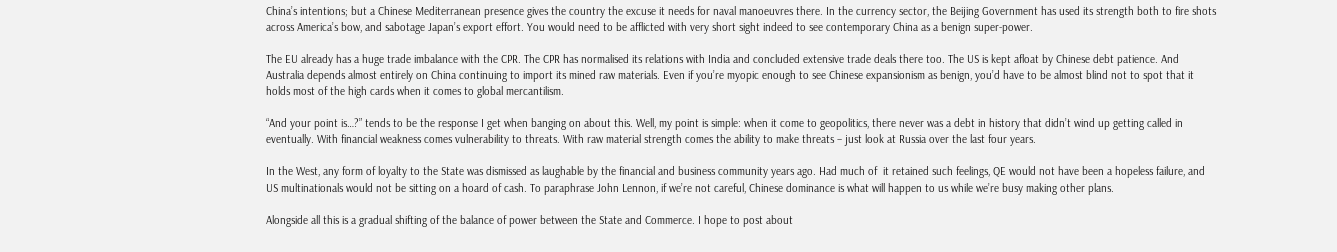China’s intentions; but a Chinese Mediterranean presence gives the country the excuse it needs for naval manoeuvres there. In the currency sector, the Beijing Government has used its strength both to fire shots across America’s bow, and sabotage Japan’s export effort. You would need to be afflicted with very short sight indeed to see contemporary China as a benign super-power.

The EU already has a huge trade imbalance with the CPR. The CPR has normalised its relations with India and concluded extensive trade deals there too. The US is kept afloat by Chinese debt patience. And Australia depends almost entirely on China continuing to import its mined raw materials. Even if you’re myopic enough to see Chinese expansionism as benign, you’d have to be almost blind not to spot that it holds most of the high cards when it comes to global mercantilism.

“And your point is…?” tends to be the response I get when banging on about this. Well, my point is simple: when it come to geopolitics, there never was a debt in history that didn’t wind up getting called in eventually. With financial weakness comes vulnerability to threats. With raw material strength comes the ability to make threats – just look at Russia over the last four years.

In the West, any form of loyalty to the State was dismissed as laughable by the financial and business community years ago. Had much of  it retained such feelings, QE would not have been a hopeless failure, and US multinationals would not be sitting on a hoard of cash. To paraphrase John Lennon, if we’re not careful, Chinese dominance is what will happen to us while we’re busy making other plans.

Alongside all this is a gradual shifting of the balance of power between the State and Commerce. I hope to post about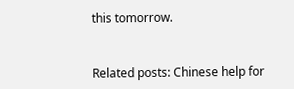this tomorrow.


Related posts: Chinese help for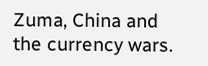Zuma, China and the currency wars.